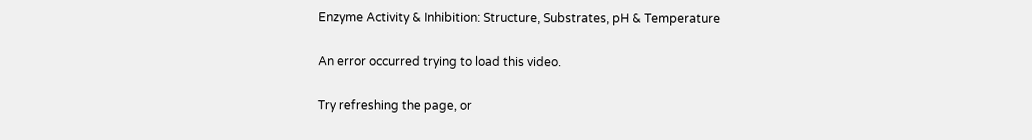Enzyme Activity & Inhibition: Structure, Substrates, pH & Temperature

An error occurred trying to load this video.

Try refreshing the page, or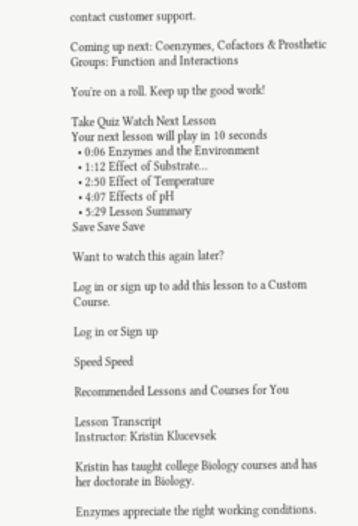contact customer support.

Coming up next: Coenzymes, Cofactors & Prosthetic Groups: Function and Interactions

You're on a roll. Keep up the good work!

Take Quiz Watch Next Lesson
Your next lesson will play in 10 seconds
  • 0:06 Enzymes and the Environment
  • 1:12 Effect of Substrate…
  • 2:50 Effect of Temperature
  • 4:07 Effects of pH
  • 5:29 Lesson Summary
Save Save Save

Want to watch this again later?

Log in or sign up to add this lesson to a Custom Course.

Log in or Sign up

Speed Speed

Recommended Lessons and Courses for You

Lesson Transcript
Instructor: Kristin Klucevsek

Kristin has taught college Biology courses and has her doctorate in Biology.

Enzymes appreciate the right working conditions.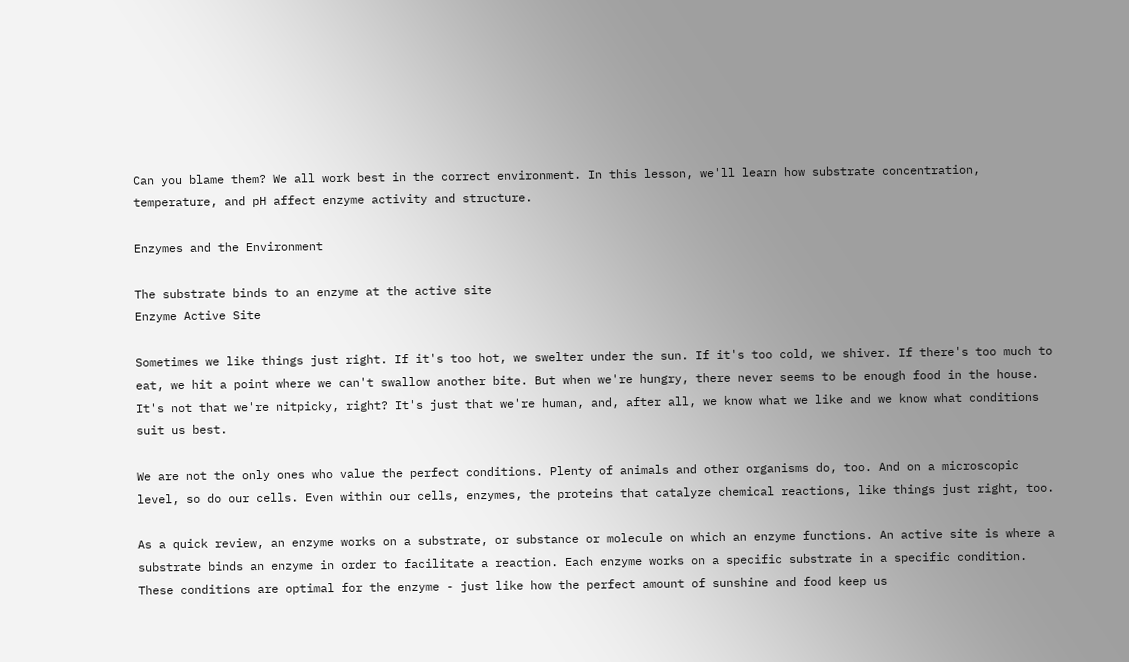Can you blame them? We all work best in the correct environment. In this lesson, we'll learn how substrate concentration, temperature, and pH affect enzyme activity and structure.

Enzymes and the Environment

The substrate binds to an enzyme at the active site
Enzyme Active Site

Sometimes we like things just right. If it's too hot, we swelter under the sun. If it's too cold, we shiver. If there's too much to eat, we hit a point where we can't swallow another bite. But when we're hungry, there never seems to be enough food in the house. It's not that we're nitpicky, right? It's just that we're human, and, after all, we know what we like and we know what conditions suit us best.

We are not the only ones who value the perfect conditions. Plenty of animals and other organisms do, too. And on a microscopic level, so do our cells. Even within our cells, enzymes, the proteins that catalyze chemical reactions, like things just right, too.

As a quick review, an enzyme works on a substrate, or substance or molecule on which an enzyme functions. An active site is where a substrate binds an enzyme in order to facilitate a reaction. Each enzyme works on a specific substrate in a specific condition. These conditions are optimal for the enzyme - just like how the perfect amount of sunshine and food keep us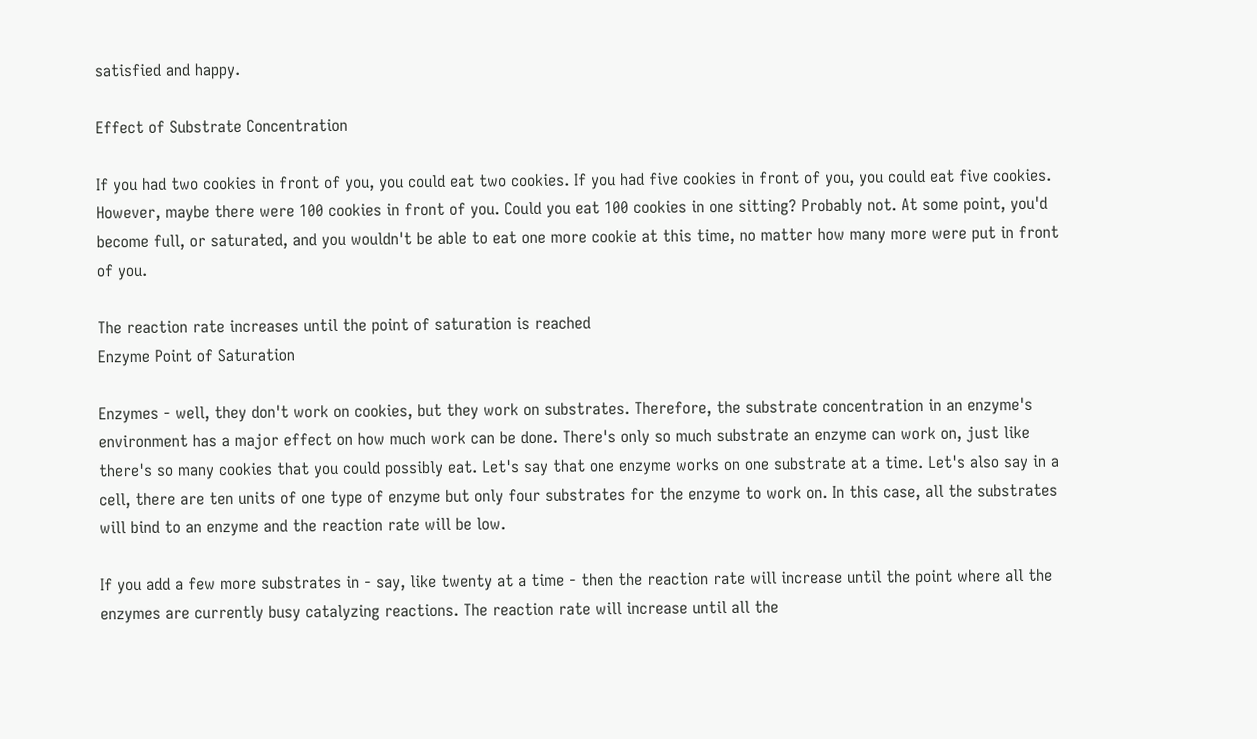satisfied and happy.

Effect of Substrate Concentration

If you had two cookies in front of you, you could eat two cookies. If you had five cookies in front of you, you could eat five cookies. However, maybe there were 100 cookies in front of you. Could you eat 100 cookies in one sitting? Probably not. At some point, you'd become full, or saturated, and you wouldn't be able to eat one more cookie at this time, no matter how many more were put in front of you.

The reaction rate increases until the point of saturation is reached
Enzyme Point of Saturation

Enzymes - well, they don't work on cookies, but they work on substrates. Therefore, the substrate concentration in an enzyme's environment has a major effect on how much work can be done. There's only so much substrate an enzyme can work on, just like there's so many cookies that you could possibly eat. Let's say that one enzyme works on one substrate at a time. Let's also say in a cell, there are ten units of one type of enzyme but only four substrates for the enzyme to work on. In this case, all the substrates will bind to an enzyme and the reaction rate will be low.

If you add a few more substrates in - say, like twenty at a time - then the reaction rate will increase until the point where all the enzymes are currently busy catalyzing reactions. The reaction rate will increase until all the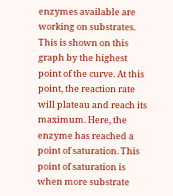enzymes available are working on substrates. This is shown on this graph by the highest point of the curve. At this point, the reaction rate will plateau and reach its maximum. Here, the enzyme has reached a point of saturation. This point of saturation is when more substrate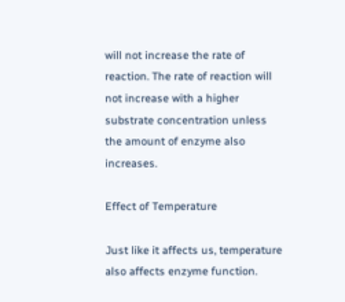will not increase the rate of reaction. The rate of reaction will not increase with a higher substrate concentration unless the amount of enzyme also increases.

Effect of Temperature

Just like it affects us, temperature also affects enzyme function.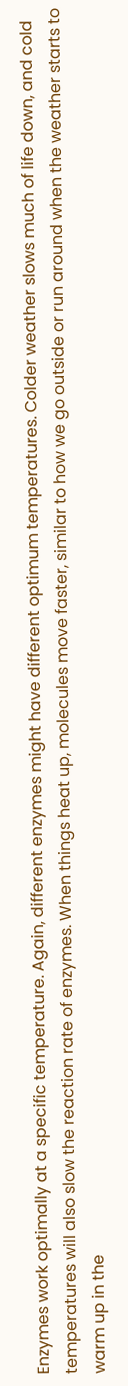Enzymes work optimally at a specific temperature. Again, different enzymes might have different optimum temperatures. Colder weather slows much of life down, and cold temperatures will also slow the reaction rate of enzymes. When things heat up, molecules move faster, similar to how we go outside or run around when the weather starts to warm up in the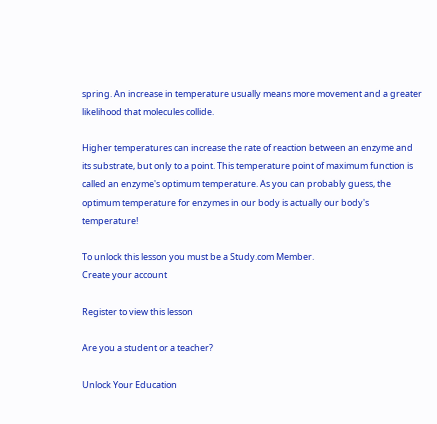spring. An increase in temperature usually means more movement and a greater likelihood that molecules collide.

Higher temperatures can increase the rate of reaction between an enzyme and its substrate, but only to a point. This temperature point of maximum function is called an enzyme's optimum temperature. As you can probably guess, the optimum temperature for enzymes in our body is actually our body's temperature!

To unlock this lesson you must be a Study.com Member.
Create your account

Register to view this lesson

Are you a student or a teacher?

Unlock Your Education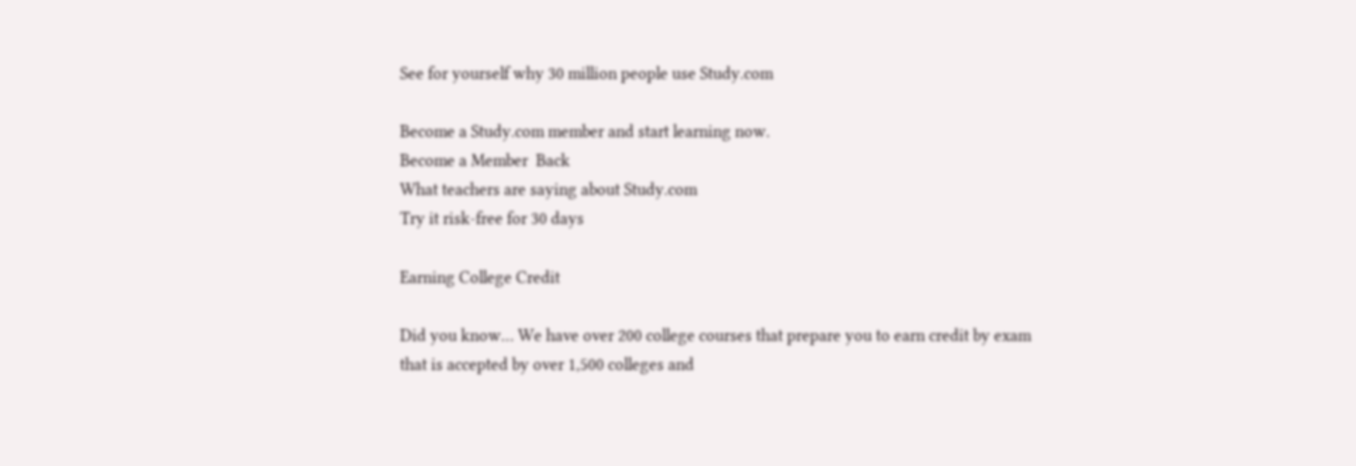See for yourself why 30 million people use Study.com

Become a Study.com member and start learning now.
Become a Member  Back
What teachers are saying about Study.com
Try it risk-free for 30 days

Earning College Credit

Did you know… We have over 200 college courses that prepare you to earn credit by exam that is accepted by over 1,500 colleges and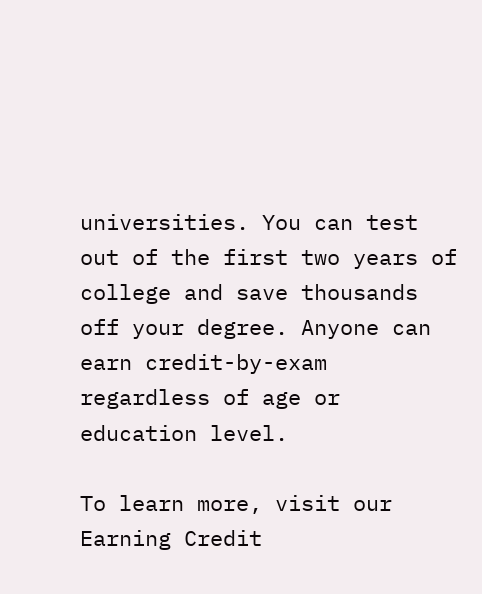universities. You can test out of the first two years of college and save thousands off your degree. Anyone can earn credit-by-exam regardless of age or education level.

To learn more, visit our Earning Credit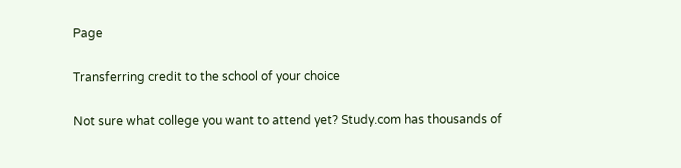Page

Transferring credit to the school of your choice

Not sure what college you want to attend yet? Study.com has thousands of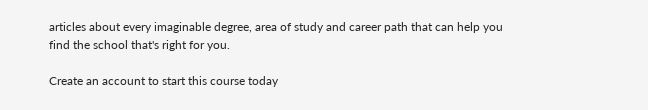articles about every imaginable degree, area of study and career path that can help you find the school that's right for you.

Create an account to start this course today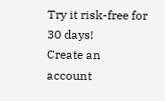Try it risk-free for 30 days!
Create an account